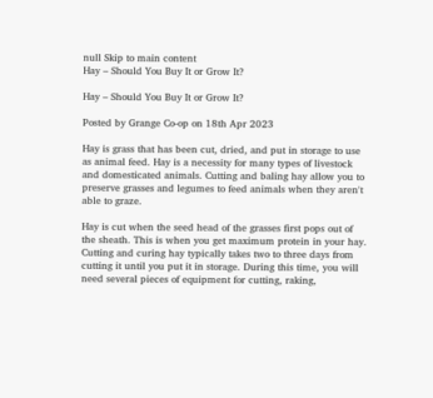null Skip to main content
Hay – Should You Buy It or Grow It?

Hay – Should You Buy It or Grow It?

Posted by Grange Co-op on 18th Apr 2023

Hay is grass that has been cut, dried, and put in storage to use as animal feed. Hay is a necessity for many types of livestock and domesticated animals. Cutting and baling hay allow you to preserve grasses and legumes to feed animals when they aren't able to graze.

Hay is cut when the seed head of the grasses first pops out of the sheath. This is when you get maximum protein in your hay. Cutting and curing hay typically takes two to three days from cutting it until you put it in storage. During this time, you will need several pieces of equipment for cutting, raking,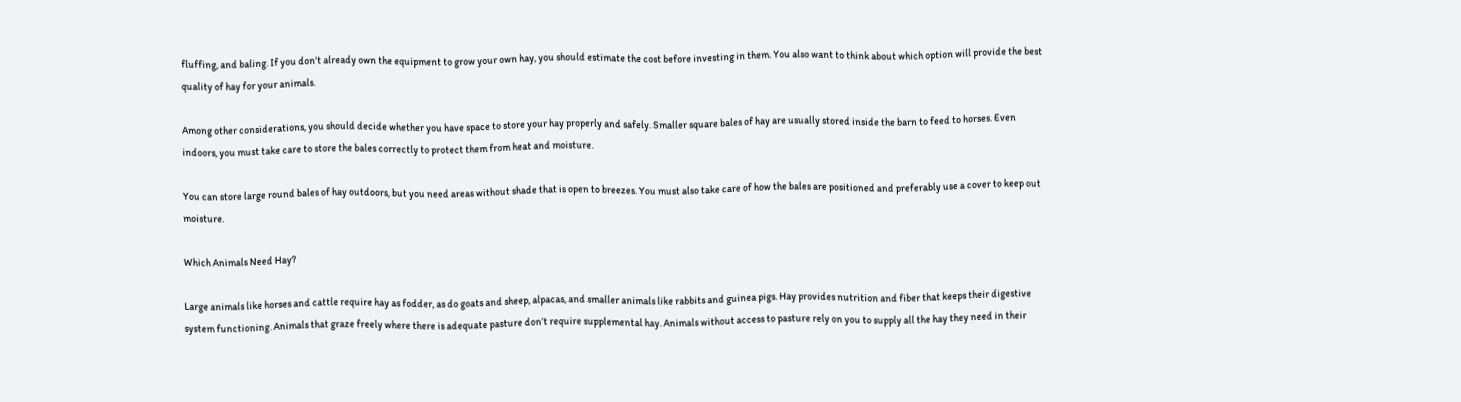fluffing, and baling. If you don't already own the equipment to grow your own hay, you should estimate the cost before investing in them. You also want to think about which option will provide the best quality of hay for your animals.

Among other considerations, you should decide whether you have space to store your hay properly and safely. Smaller square bales of hay are usually stored inside the barn to feed to horses. Even indoors, you must take care to store the bales correctly to protect them from heat and moisture.

You can store large round bales of hay outdoors, but you need areas without shade that is open to breezes. You must also take care of how the bales are positioned and preferably use a cover to keep out moisture.

Which Animals Need Hay?

Large animals like horses and cattle require hay as fodder, as do goats and sheep, alpacas, and smaller animals like rabbits and guinea pigs. Hay provides nutrition and fiber that keeps their digestive system functioning. Animals that graze freely where there is adequate pasture don’t require supplemental hay. Animals without access to pasture rely on you to supply all the hay they need in their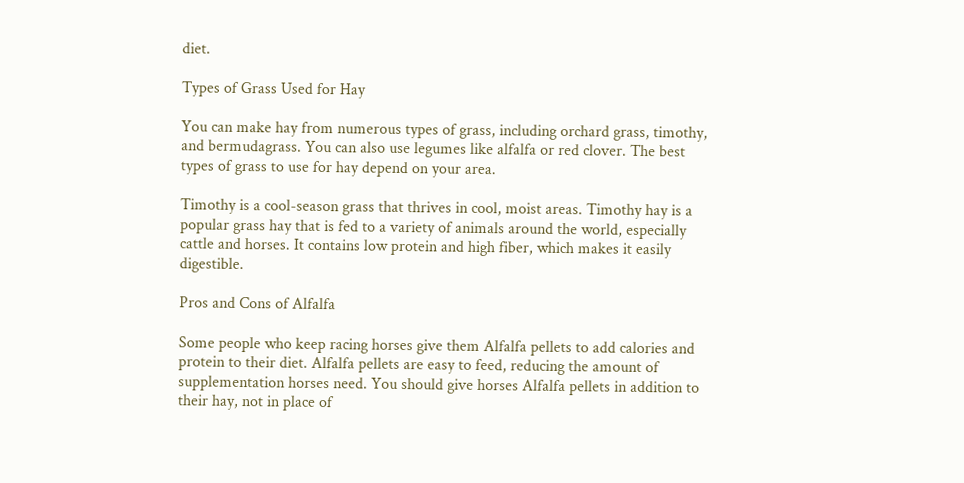diet.

Types of Grass Used for Hay

You can make hay from numerous types of grass, including orchard grass, timothy, and bermudagrass. You can also use legumes like alfalfa or red clover. The best types of grass to use for hay depend on your area.

Timothy is a cool-season grass that thrives in cool, moist areas. Timothy hay is a popular grass hay that is fed to a variety of animals around the world, especially cattle and horses. It contains low protein and high fiber, which makes it easily digestible.

Pros and Cons of Alfalfa

Some people who keep racing horses give them Alfalfa pellets to add calories and protein to their diet. Alfalfa pellets are easy to feed, reducing the amount of supplementation horses need. You should give horses Alfalfa pellets in addition to their hay, not in place of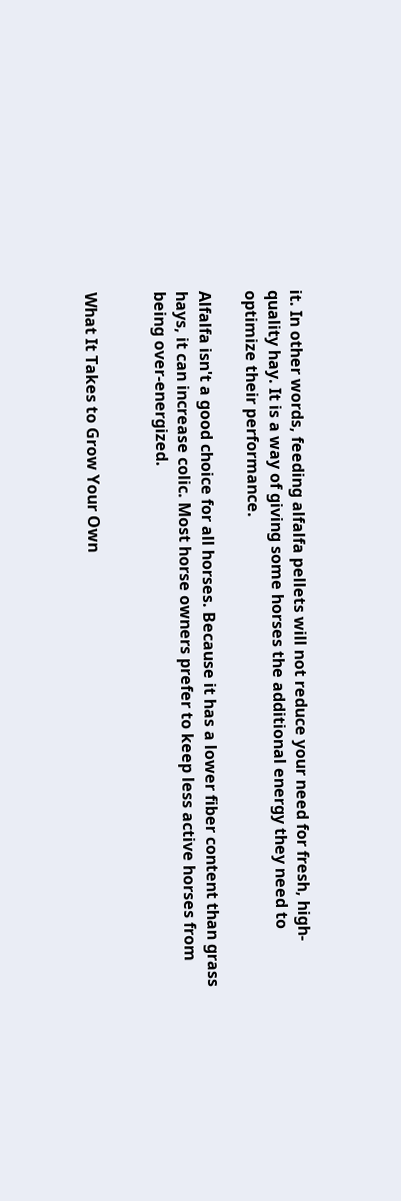it. In other words, feeding alfalfa pellets will not reduce your need for fresh, high-quality hay. It is a way of giving some horses the additional energy they need to optimize their performance.

Alfalfa isn't a good choice for all horses. Because it has a lower fiber content than grass hays, it can increase colic. Most horse owners prefer to keep less active horses from being over-energized.


What It Takes to Grow Your Own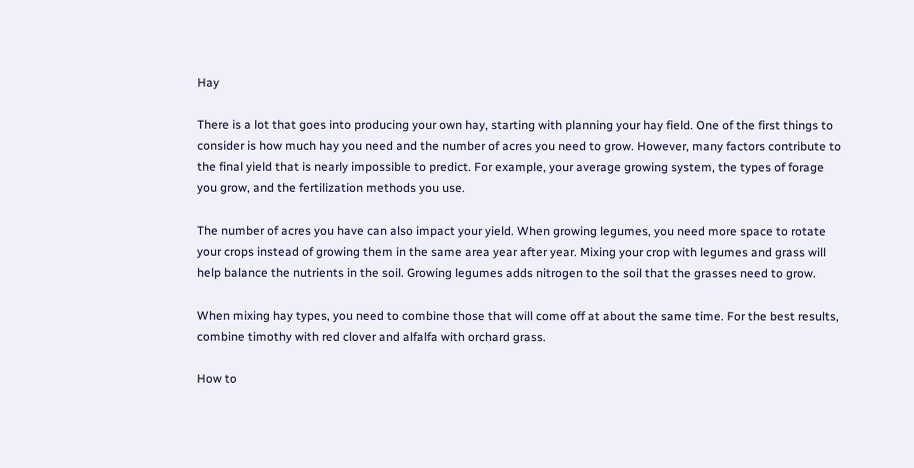Hay

There is a lot that goes into producing your own hay, starting with planning your hay field. One of the first things to consider is how much hay you need and the number of acres you need to grow. However, many factors contribute to the final yield that is nearly impossible to predict. For example, your average growing system, the types of forage you grow, and the fertilization methods you use.

The number of acres you have can also impact your yield. When growing legumes, you need more space to rotate your crops instead of growing them in the same area year after year. Mixing your crop with legumes and grass will help balance the nutrients in the soil. Growing legumes adds nitrogen to the soil that the grasses need to grow.

When mixing hay types, you need to combine those that will come off at about the same time. For the best results, combine timothy with red clover and alfalfa with orchard grass.

How to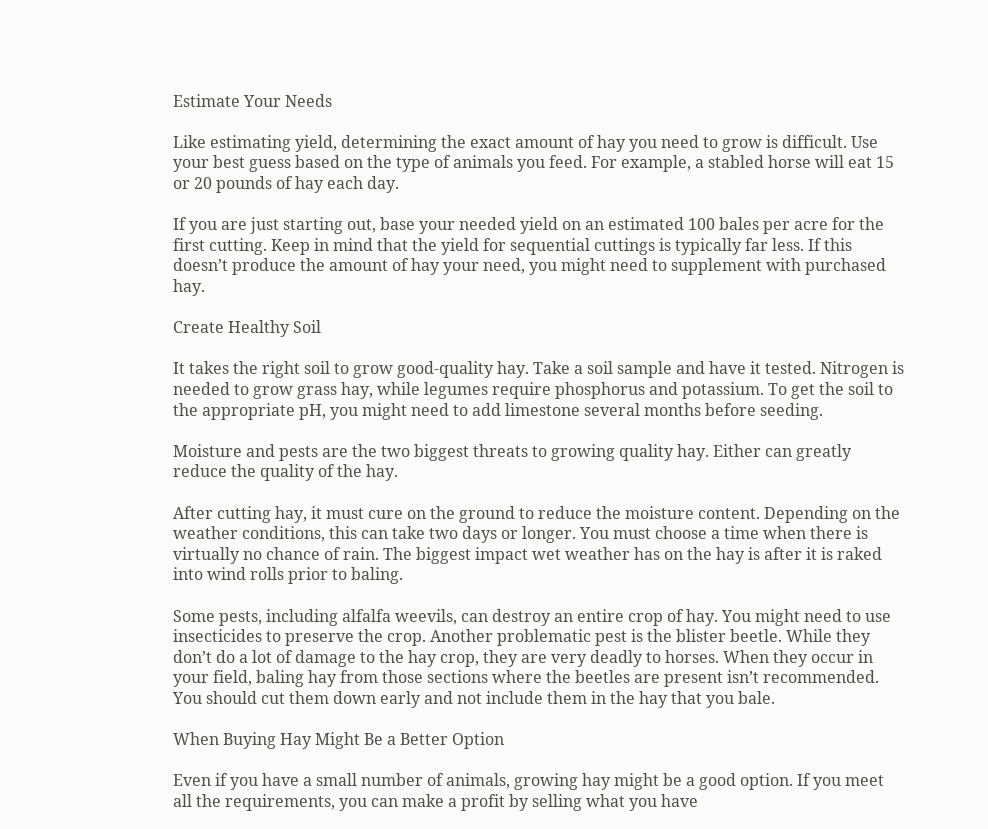Estimate Your Needs

Like estimating yield, determining the exact amount of hay you need to grow is difficult. Use your best guess based on the type of animals you feed. For example, a stabled horse will eat 15 or 20 pounds of hay each day.

If you are just starting out, base your needed yield on an estimated 100 bales per acre for the first cutting. Keep in mind that the yield for sequential cuttings is typically far less. If this doesn’t produce the amount of hay your need, you might need to supplement with purchased hay.

Create Healthy Soil

It takes the right soil to grow good-quality hay. Take a soil sample and have it tested. Nitrogen is needed to grow grass hay, while legumes require phosphorus and potassium. To get the soil to the appropriate pH, you might need to add limestone several months before seeding.

Moisture and pests are the two biggest threats to growing quality hay. Either can greatly reduce the quality of the hay.

After cutting hay, it must cure on the ground to reduce the moisture content. Depending on the weather conditions, this can take two days or longer. You must choose a time when there is virtually no chance of rain. The biggest impact wet weather has on the hay is after it is raked into wind rolls prior to baling.

Some pests, including alfalfa weevils, can destroy an entire crop of hay. You might need to use insecticides to preserve the crop. Another problematic pest is the blister beetle. While they don’t do a lot of damage to the hay crop, they are very deadly to horses. When they occur in your field, baling hay from those sections where the beetles are present isn’t recommended. You should cut them down early and not include them in the hay that you bale.

When Buying Hay Might Be a Better Option

Even if you have a small number of animals, growing hay might be a good option. If you meet all the requirements, you can make a profit by selling what you have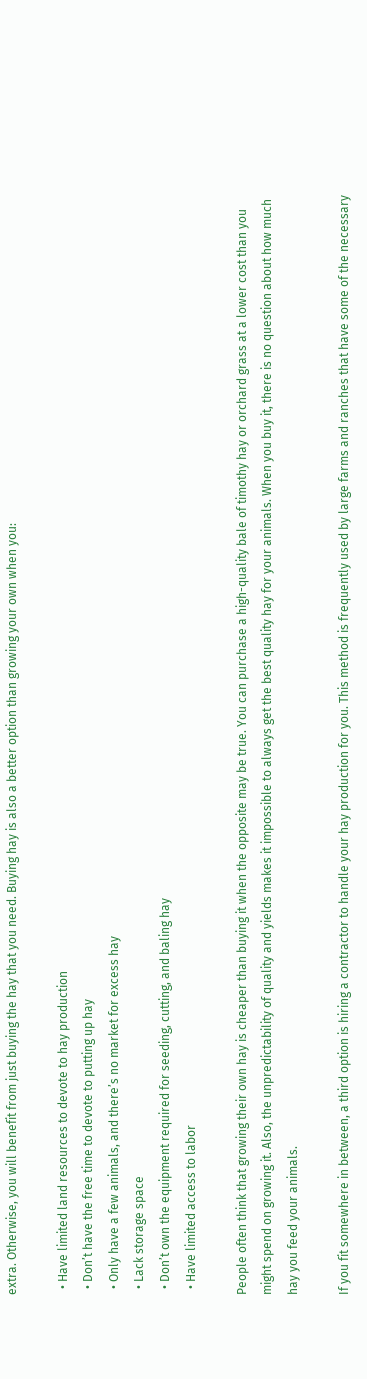extra. Otherwise, you will benefit from just buying the hay that you need. Buying hay is also a better option than growing your own when you:

  • Have limited land resources to devote to hay production
  • Don’t have the free time to devote to putting up hay
  • Only have a few animals, and there’s no market for excess hay
  • Lack storage space
  • Don’t own the equipment required for seeding, cutting, and baling hay
  • Have limited access to labor

People often think that growing their own hay is cheaper than buying it when the opposite may be true. You can purchase a high-quality bale of timothy hay or orchard grass at a lower cost than you might spend on growing it. Also, the unpredictability of quality and yields makes it impossible to always get the best quality hay for your animals. When you buy it, there is no question about how much hay you feed your animals.

If you fit somewhere in between, a third option is hiring a contractor to handle your hay production for you. This method is frequently used by large farms and ranches that have some of the necessary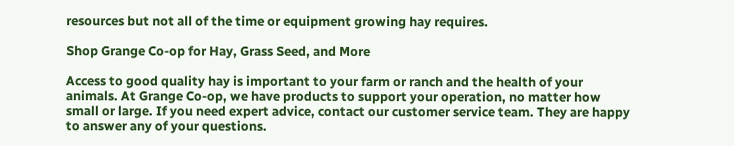resources but not all of the time or equipment growing hay requires.

Shop Grange Co-op for Hay, Grass Seed, and More

Access to good quality hay is important to your farm or ranch and the health of your animals. At Grange Co-op, we have products to support your operation, no matter how small or large. If you need expert advice, contact our customer service team. They are happy to answer any of your questions.